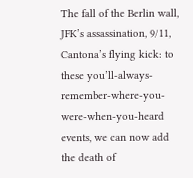The fall of the Berlin wall, JFK’s assassination, 9/11, Cantona’s flying kick: to these you’ll-always-remember-where-you-were-when-you-heard events, we can now add the death of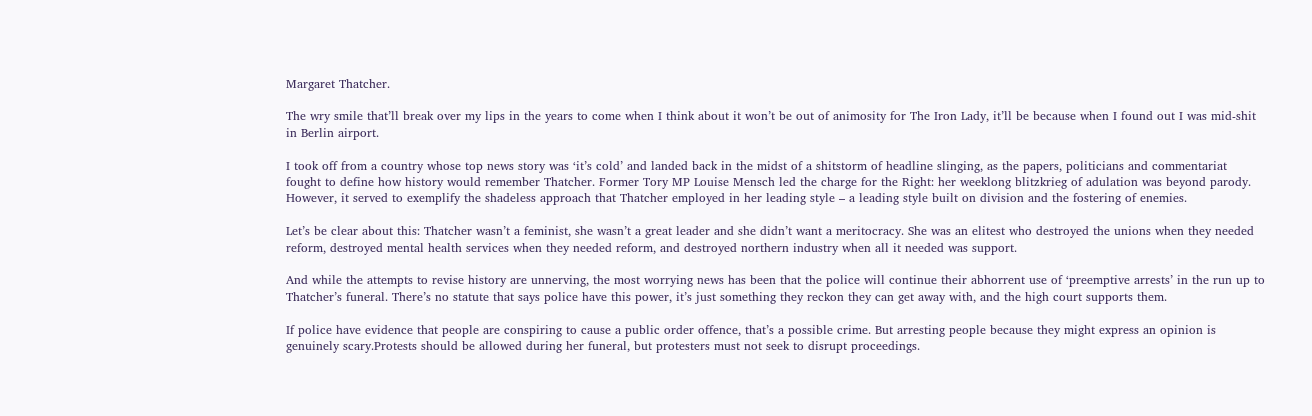Margaret Thatcher.

The wry smile that’ll break over my lips in the years to come when I think about it won’t be out of animosity for The Iron Lady, it’ll be because when I found out I was mid-shit in Berlin airport.

I took off from a country whose top news story was ‘it’s cold’ and landed back in the midst of a shitstorm of headline slinging, as the papers, politicians and commentariat fought to define how history would remember Thatcher. Former Tory MP Louise Mensch led the charge for the Right: her weeklong blitzkrieg of adulation was beyond parody. However, it served to exemplify the shadeless approach that Thatcher employed in her leading style – a leading style built on division and the fostering of enemies.

Let’s be clear about this: Thatcher wasn’t a feminist, she wasn’t a great leader and she didn’t want a meritocracy. She was an elitest who destroyed the unions when they needed reform, destroyed mental health services when they needed reform, and destroyed northern industry when all it needed was support.

And while the attempts to revise history are unnerving, the most worrying news has been that the police will continue their abhorrent use of ‘preemptive arrests’ in the run up to Thatcher’s funeral. There’s no statute that says police have this power, it’s just something they reckon they can get away with, and the high court supports them.

If police have evidence that people are conspiring to cause a public order offence, that’s a possible crime. But arresting people because they might express an opinion is genuinely scary.Protests should be allowed during her funeral, but protesters must not seek to disrupt proceedings.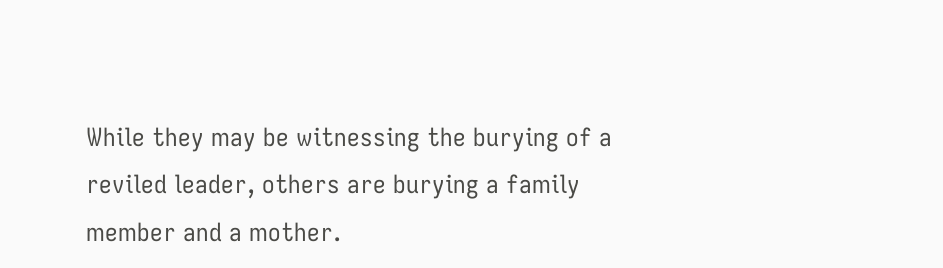While they may be witnessing the burying of a reviled leader, others are burying a family member and a mother.